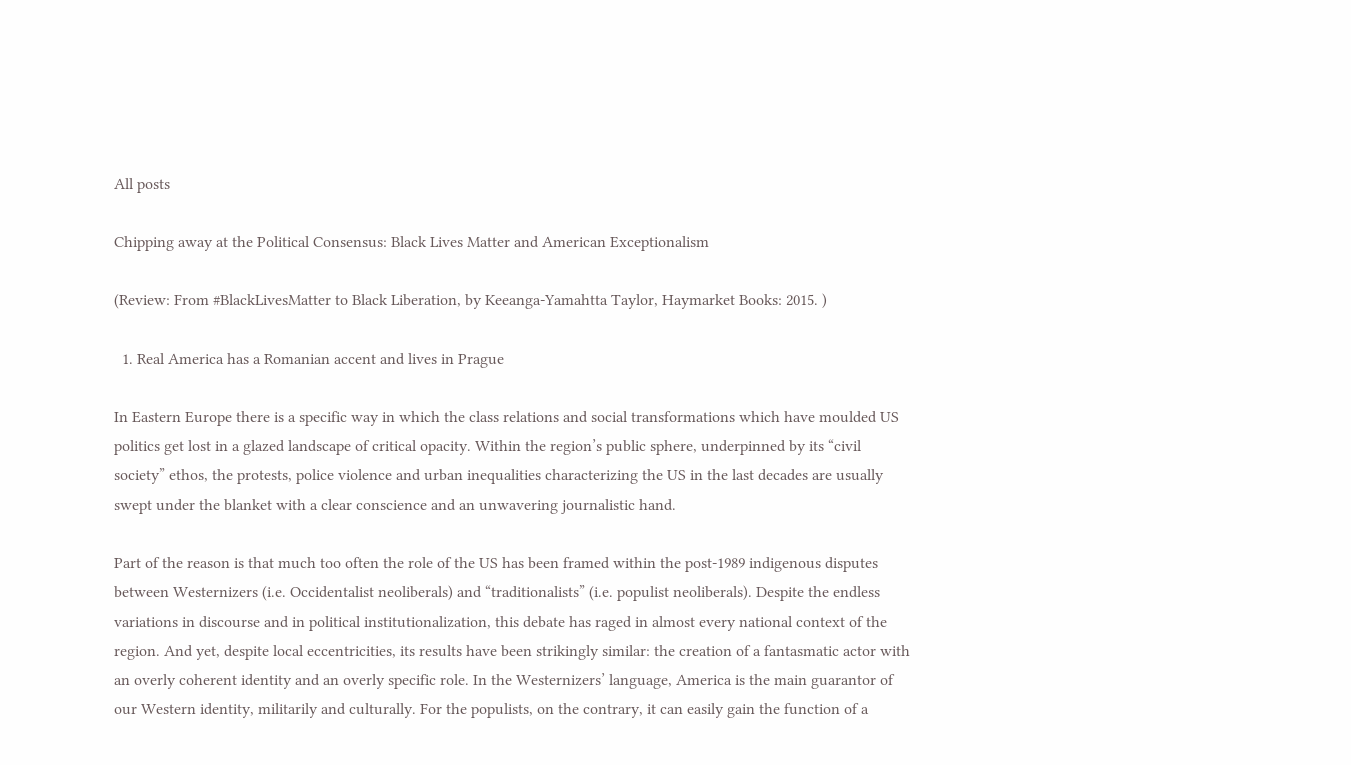All posts

Chipping away at the Political Consensus: Black Lives Matter and American Exceptionalism

(Review: From #BlackLivesMatter to Black Liberation, by Keeanga-Yamahtta Taylor, Haymarket Books: 2015. )

  1. Real America has a Romanian accent and lives in Prague

In Eastern Europe there is a specific way in which the class relations and social transformations which have moulded US politics get lost in a glazed landscape of critical opacity. Within the region’s public sphere, underpinned by its “civil society” ethos, the protests, police violence and urban inequalities characterizing the US in the last decades are usually swept under the blanket with a clear conscience and an unwavering journalistic hand.

Part of the reason is that much too often the role of the US has been framed within the post-1989 indigenous disputes between Westernizers (i.e. Occidentalist neoliberals) and “traditionalists” (i.e. populist neoliberals). Despite the endless variations in discourse and in political institutionalization, this debate has raged in almost every national context of the region. And yet, despite local eccentricities, its results have been strikingly similar: the creation of a fantasmatic actor with an overly coherent identity and an overly specific role. In the Westernizers’ language, America is the main guarantor of our Western identity, militarily and culturally. For the populists, on the contrary, it can easily gain the function of a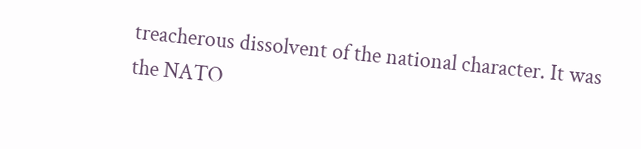treacherous dissolvent of the national character. It was the NATO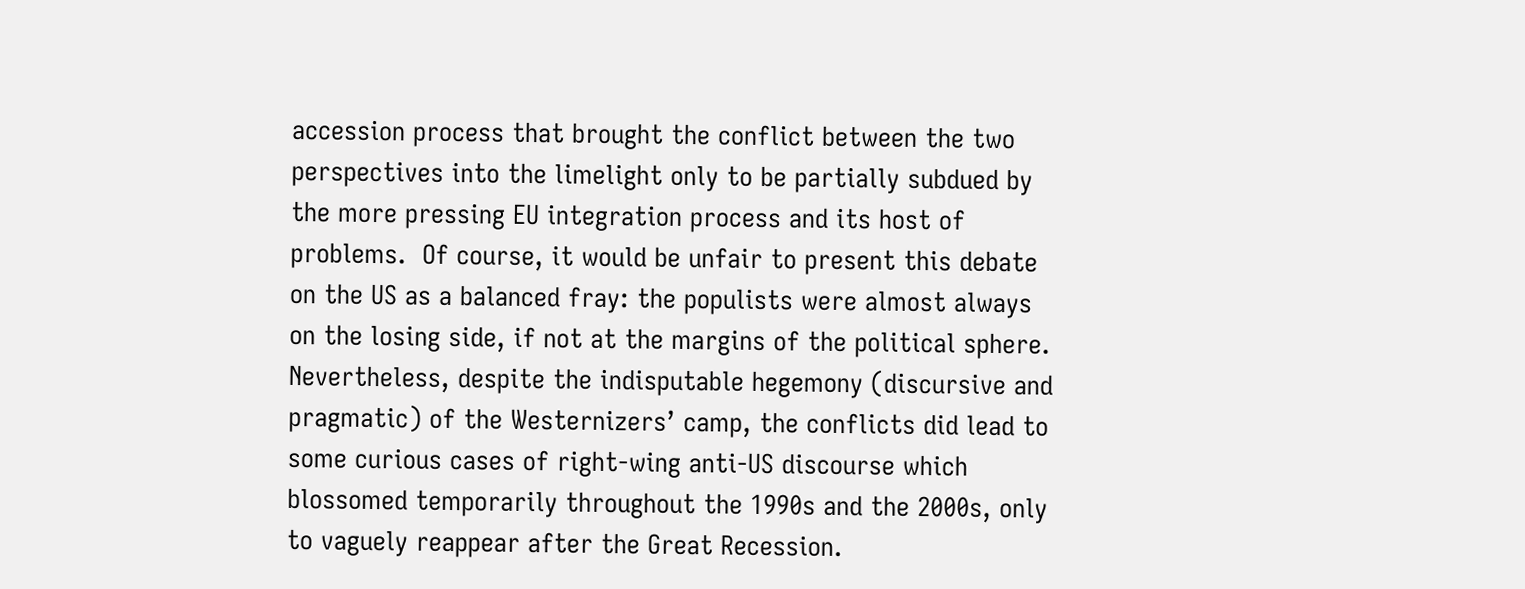accession process that brought the conflict between the two perspectives into the limelight only to be partially subdued by the more pressing EU integration process and its host of problems.  Of course, it would be unfair to present this debate on the US as a balanced fray: the populists were almost always on the losing side, if not at the margins of the political sphere. Nevertheless, despite the indisputable hegemony (discursive and pragmatic) of the Westernizers’ camp, the conflicts did lead to some curious cases of right-wing anti-US discourse which blossomed temporarily throughout the 1990s and the 2000s, only to vaguely reappear after the Great Recession.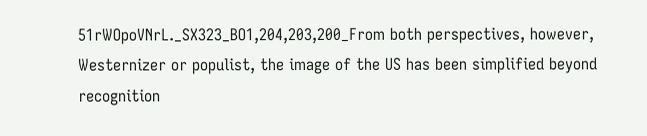51rWOpoVNrL._SX323_BO1,204,203,200_From both perspectives, however, Westernizer or populist, the image of the US has been simplified beyond recognition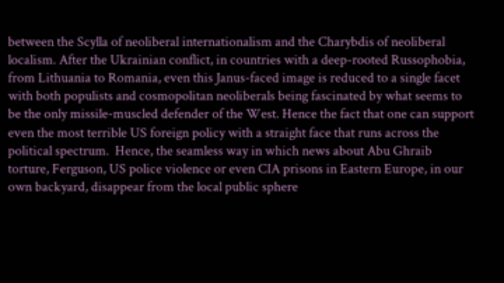between the Scylla of neoliberal internationalism and the Charybdis of neoliberal localism. After the Ukrainian conflict, in countries with a deep-rooted Russophobia, from Lithuania to Romania, even this Janus-faced image is reduced to a single facet with both populists and cosmopolitan neoliberals being fascinated by what seems to be the only missile-muscled defender of the West. Hence the fact that one can support even the most terrible US foreign policy with a straight face that runs across the political spectrum.  Hence, the seamless way in which news about Abu Ghraib torture, Ferguson, US police violence or even CIA prisons in Eastern Europe, in our own backyard, disappear from the local public sphere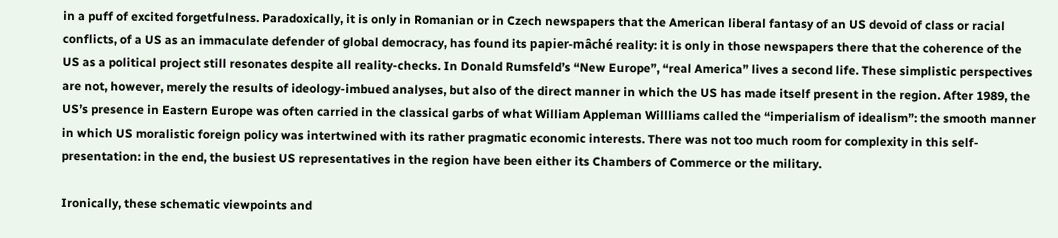in a puff of excited forgetfulness. Paradoxically, it is only in Romanian or in Czech newspapers that the American liberal fantasy of an US devoid of class or racial conflicts, of a US as an immaculate defender of global democracy, has found its papier-mâché reality: it is only in those newspapers there that the coherence of the US as a political project still resonates despite all reality-checks. In Donald Rumsfeld’s “New Europe”, “real America” lives a second life. These simplistic perspectives are not, however, merely the results of ideology-imbued analyses, but also of the direct manner in which the US has made itself present in the region. After 1989, the US’s presence in Eastern Europe was often carried in the classical garbs of what William Appleman Willliams called the “imperialism of idealism”: the smooth manner in which US moralistic foreign policy was intertwined with its rather pragmatic economic interests. There was not too much room for complexity in this self-presentation: in the end, the busiest US representatives in the region have been either its Chambers of Commerce or the military.

Ironically, these schematic viewpoints and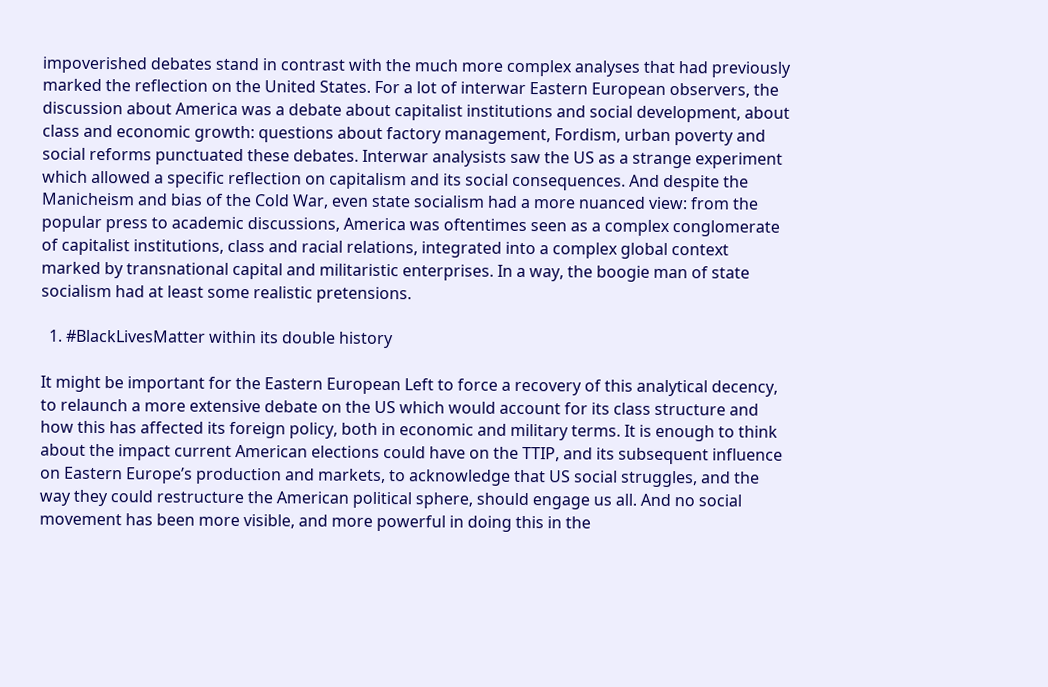impoverished debates stand in contrast with the much more complex analyses that had previously marked the reflection on the United States. For a lot of interwar Eastern European observers, the discussion about America was a debate about capitalist institutions and social development, about class and economic growth: questions about factory management, Fordism, urban poverty and social reforms punctuated these debates. Interwar analysists saw the US as a strange experiment which allowed a specific reflection on capitalism and its social consequences. And despite the Manicheism and bias of the Cold War, even state socialism had a more nuanced view: from the popular press to academic discussions, America was oftentimes seen as a complex conglomerate of capitalist institutions, class and racial relations, integrated into a complex global context marked by transnational capital and militaristic enterprises. In a way, the boogie man of state socialism had at least some realistic pretensions.

  1. #BlackLivesMatter within its double history

It might be important for the Eastern European Left to force a recovery of this analytical decency, to relaunch a more extensive debate on the US which would account for its class structure and how this has affected its foreign policy, both in economic and military terms. It is enough to think about the impact current American elections could have on the TTIP, and its subsequent influence on Eastern Europe’s production and markets, to acknowledge that US social struggles, and the way they could restructure the American political sphere, should engage us all. And no social movement has been more visible, and more powerful in doing this in the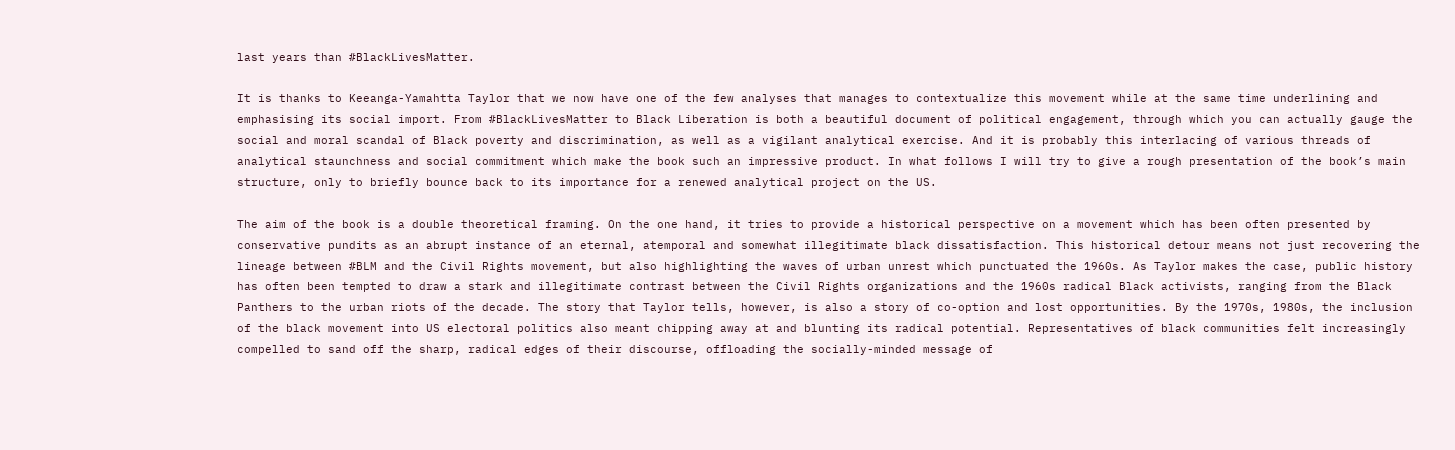last years than #BlackLivesMatter.

It is thanks to Keeanga-Yamahtta Taylor that we now have one of the few analyses that manages to contextualize this movement while at the same time underlining and emphasising its social import. From #BlackLivesMatter to Black Liberation is both a beautiful document of political engagement, through which you can actually gauge the social and moral scandal of Black poverty and discrimination, as well as a vigilant analytical exercise. And it is probably this interlacing of various threads of analytical staunchness and social commitment which make the book such an impressive product. In what follows I will try to give a rough presentation of the book’s main structure, only to briefly bounce back to its importance for a renewed analytical project on the US.

The aim of the book is a double theoretical framing. On the one hand, it tries to provide a historical perspective on a movement which has been often presented by conservative pundits as an abrupt instance of an eternal, atemporal and somewhat illegitimate black dissatisfaction. This historical detour means not just recovering the lineage between #BLM and the Civil Rights movement, but also highlighting the waves of urban unrest which punctuated the 1960s. As Taylor makes the case, public history has often been tempted to draw a stark and illegitimate contrast between the Civil Rights organizations and the 1960s radical Black activists, ranging from the Black Panthers to the urban riots of the decade. The story that Taylor tells, however, is also a story of co-option and lost opportunities. By the 1970s, 1980s, the inclusion of the black movement into US electoral politics also meant chipping away at and blunting its radical potential. Representatives of black communities felt increasingly compelled to sand off the sharp, radical edges of their discourse, offloading the socially-minded message of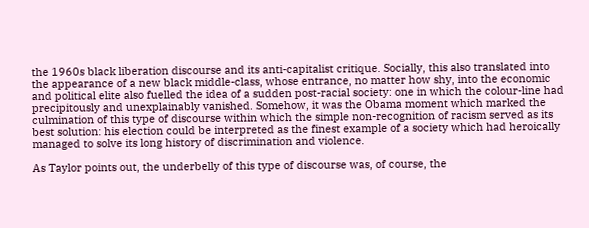the 1960s black liberation discourse and its anti-capitalist critique. Socially, this also translated into the appearance of a new black middle-class, whose entrance, no matter how shy, into the economic and political elite also fuelled the idea of a sudden post-racial society: one in which the colour-line had precipitously and unexplainably vanished. Somehow, it was the Obama moment which marked the culmination of this type of discourse within which the simple non-recognition of racism served as its best solution: his election could be interpreted as the finest example of a society which had heroically managed to solve its long history of discrimination and violence.

As Taylor points out, the underbelly of this type of discourse was, of course, the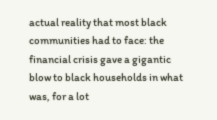actual reality that most black communities had to face: the financial crisis gave a gigantic blow to black households in what was, for a lot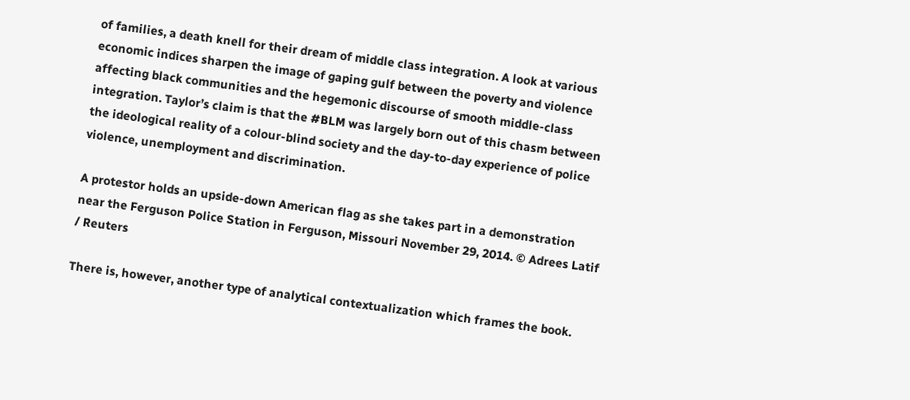of families, a death knell for their dream of middle class integration. A look at various economic indices sharpen the image of gaping gulf between the poverty and violence affecting black communities and the hegemonic discourse of smooth middle-class integration. Taylor’s claim is that the #BLM was largely born out of this chasm between the ideological reality of a colour-blind society and the day-to-day experience of police violence, unemployment and discrimination.

A protestor holds an upside-down American flag as she takes part in a demonstration near the Ferguson Police Station in Ferguson, Missouri November 29, 2014. © Adrees Latif / Reuters

There is, however, another type of analytical contextualization which frames the book.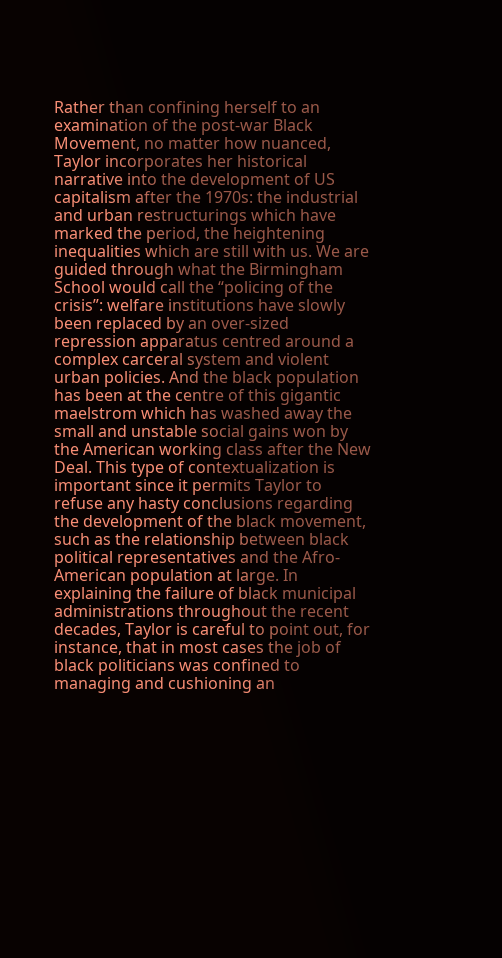Rather than confining herself to an examination of the post-war Black Movement, no matter how nuanced, Taylor incorporates her historical narrative into the development of US capitalism after the 1970s: the industrial and urban restructurings which have marked the period, the heightening inequalities which are still with us. We are guided through what the Birmingham School would call the “policing of the crisis”: welfare institutions have slowly been replaced by an over-sized repression apparatus centred around a complex carceral system and violent urban policies. And the black population has been at the centre of this gigantic maelstrom which has washed away the small and unstable social gains won by the American working class after the New Deal. This type of contextualization is important since it permits Taylor to refuse any hasty conclusions regarding the development of the black movement, such as the relationship between black political representatives and the Afro-American population at large. In explaining the failure of black municipal administrations throughout the recent decades, Taylor is careful to point out, for instance, that in most cases the job of black politicians was confined to managing and cushioning an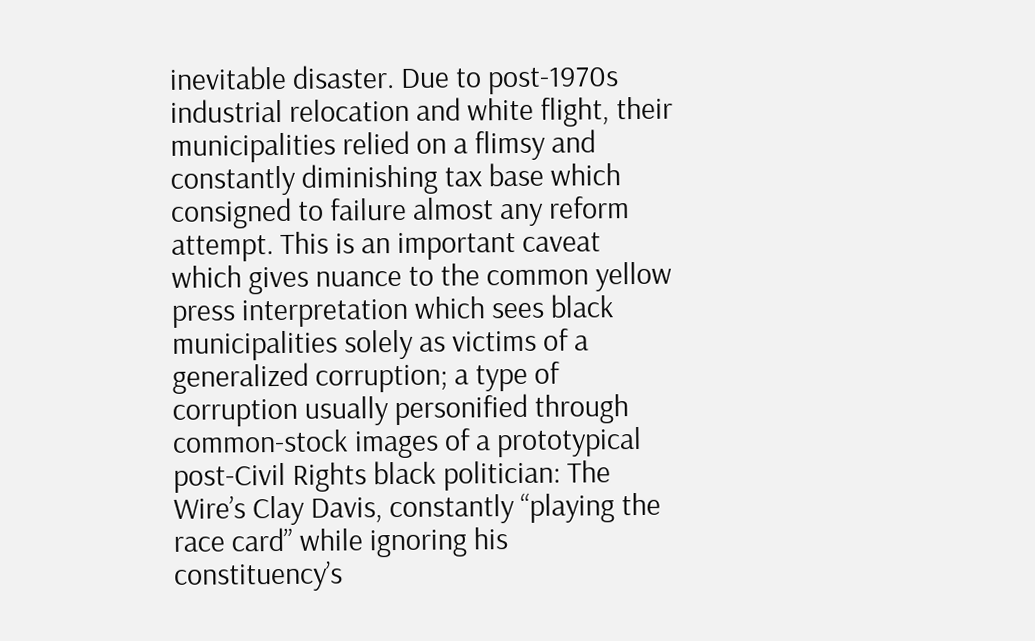inevitable disaster. Due to post-1970s industrial relocation and white flight, their municipalities relied on a flimsy and constantly diminishing tax base which consigned to failure almost any reform attempt. This is an important caveat which gives nuance to the common yellow press interpretation which sees black municipalities solely as victims of a generalized corruption; a type of corruption usually personified through common-stock images of a prototypical post-Civil Rights black politician: The Wire’s Clay Davis, constantly “playing the race card” while ignoring his constituency’s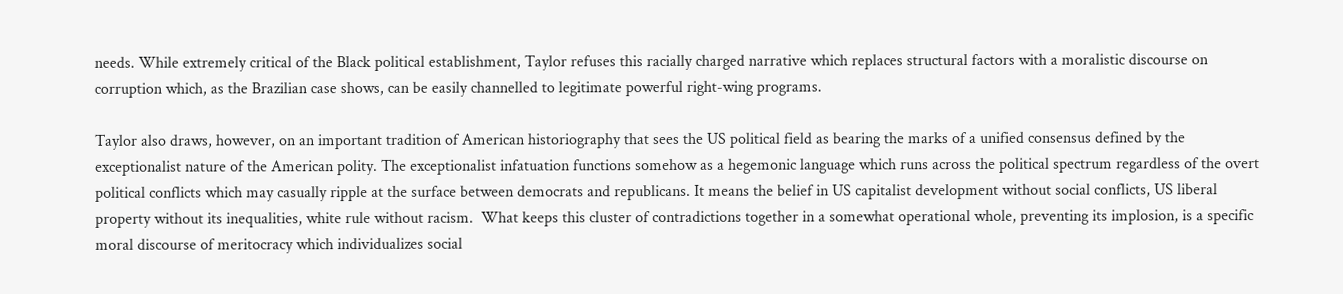needs. While extremely critical of the Black political establishment, Taylor refuses this racially charged narrative which replaces structural factors with a moralistic discourse on corruption which, as the Brazilian case shows, can be easily channelled to legitimate powerful right-wing programs.

Taylor also draws, however, on an important tradition of American historiography that sees the US political field as bearing the marks of a unified consensus defined by the exceptionalist nature of the American polity. The exceptionalist infatuation functions somehow as a hegemonic language which runs across the political spectrum regardless of the overt political conflicts which may casually ripple at the surface between democrats and republicans. It means the belief in US capitalist development without social conflicts, US liberal property without its inequalities, white rule without racism.  What keeps this cluster of contradictions together in a somewhat operational whole, preventing its implosion, is a specific moral discourse of meritocracy which individualizes social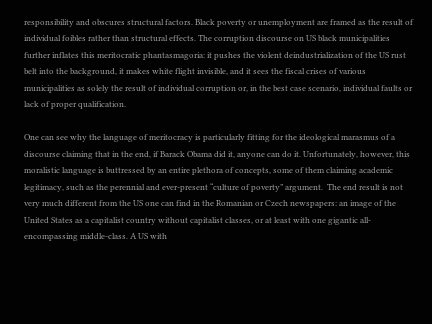responsibility and obscures structural factors. Black poverty or unemployment are framed as the result of individual foibles rather than structural effects. The corruption discourse on US black municipalities further inflates this meritocratic phantasmagoria: it pushes the violent deindustrialization of the US rust belt into the background, it makes white flight invisible, and it sees the fiscal crises of various municipalities as solely the result of individual corruption or, in the best case scenario, individual faults or lack of proper qualification.

One can see why the language of meritocracy is particularly fitting for the ideological marasmus of a discourse claiming that in the end, if Barack Obama did it, anyone can do it. Unfortunately, however, this moralistic language is buttressed by an entire plethora of concepts, some of them claiming academic legitimacy, such as the perennial and ever-present “culture of poverty” argument.  The end result is not very much different from the US one can find in the Romanian or Czech newspapers: an image of the United States as a capitalist country without capitalist classes, or at least with one gigantic all-encompassing middle-class. A US with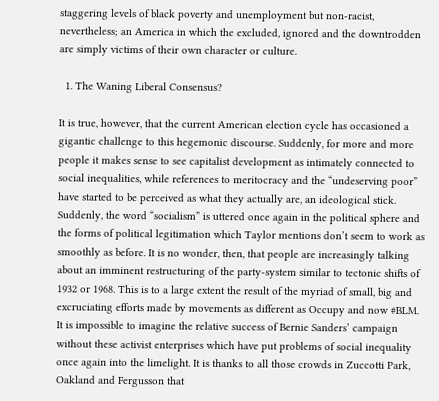staggering levels of black poverty and unemployment but non-racist, nevertheless; an America in which the excluded, ignored and the downtrodden are simply victims of their own character or culture.

  1. The Waning Liberal Consensus?

It is true, however, that the current American election cycle has occasioned a gigantic challenge to this hegemonic discourse. Suddenly, for more and more people it makes sense to see capitalist development as intimately connected to social inequalities, while references to meritocracy and the “undeserving poor” have started to be perceived as what they actually are, an ideological stick. Suddenly, the word “socialism” is uttered once again in the political sphere and the forms of political legitimation which Taylor mentions don’t seem to work as smoothly as before. It is no wonder, then, that people are increasingly talking about an imminent restructuring of the party-system similar to tectonic shifts of 1932 or 1968. This is to a large extent the result of the myriad of small, big and excruciating efforts made by movements as different as Occupy and now #BLM. It is impossible to imagine the relative success of Bernie Sanders’ campaign without these activist enterprises which have put problems of social inequality once again into the limelight. It is thanks to all those crowds in Zuccotti Park, Oakland and Fergusson that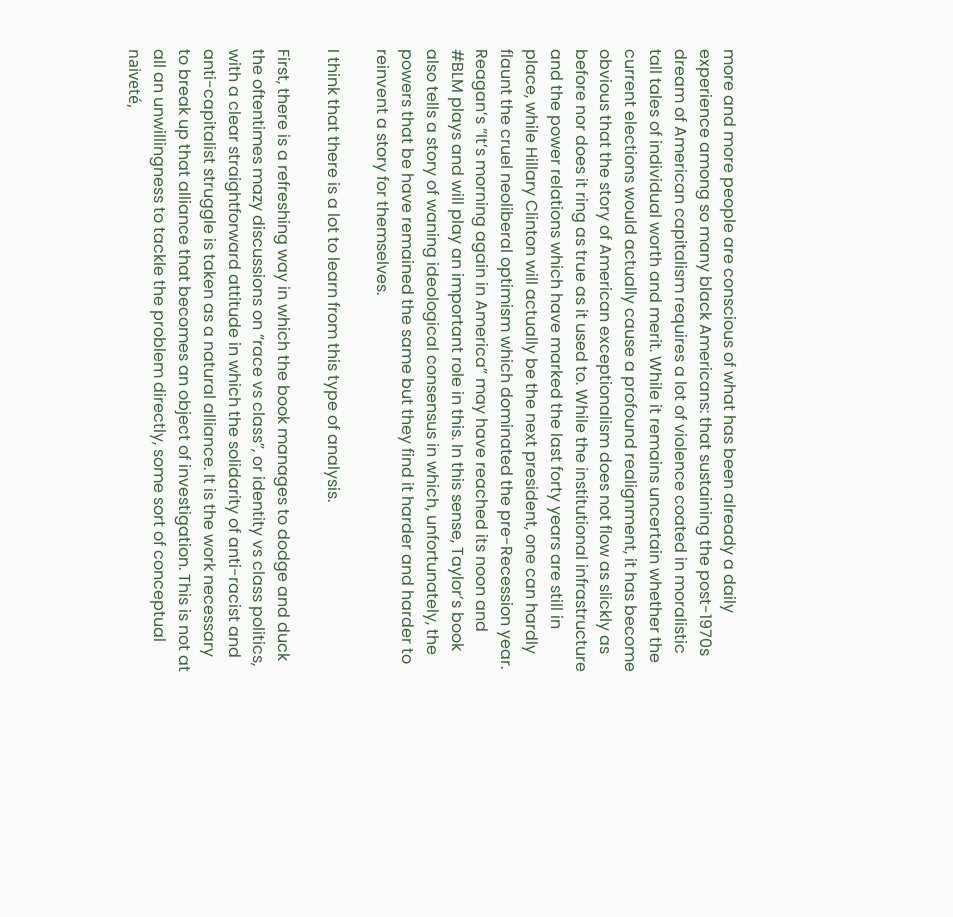more and more people are conscious of what has been already a daily experience among so many black Americans: that sustaining the post-1970s dream of American capitalism requires a lot of violence coated in moralistic tall tales of individual worth and merit. While it remains uncertain whether the current elections would actually cause a profound realignment, it has become obvious that the story of American exceptionalism does not flow as slickly as before nor does it ring as true as it used to. While the institutional infrastructure and the power relations which have marked the last forty years are still in place, while Hillary Clinton will actually be the next president, one can hardly flaunt the cruel neoliberal optimism which dominated the pre-Recession year. Reagan’s “It’s morning again in America” may have reached its noon and #BLM plays and will play an important role in this. In this sense, Taylor’s book also tells a story of waning ideological consensus in which, unfortunately, the powers that be have remained the same but they find it harder and harder to reinvent a story for themselves.

I think that there is a lot to learn from this type of analysis.

First, there is a refreshing way in which the book manages to dodge and duck the oftentimes mazy discussions on “race vs class”, or identity vs class politics, with a clear straightforward attitude in which the solidarity of anti-racist and anti-capitalist struggle is taken as a natural alliance. It is the work necessary to break up that alliance that becomes an object of investigation. This is not at all an unwillingness to tackle the problem directly, some sort of conceptual naiveté,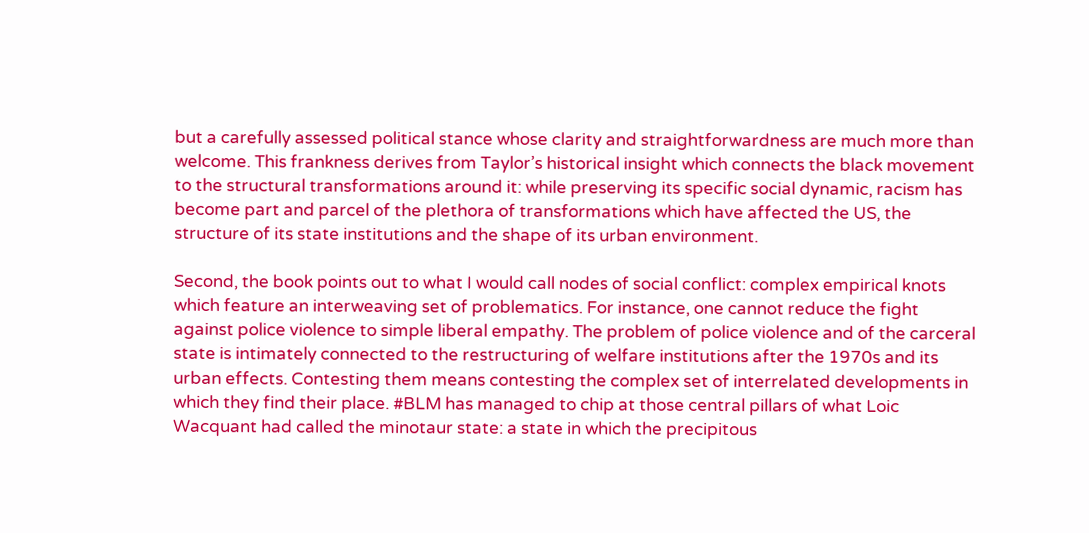but a carefully assessed political stance whose clarity and straightforwardness are much more than welcome. This frankness derives from Taylor’s historical insight which connects the black movement to the structural transformations around it: while preserving its specific social dynamic, racism has become part and parcel of the plethora of transformations which have affected the US, the structure of its state institutions and the shape of its urban environment.

Second, the book points out to what I would call nodes of social conflict: complex empirical knots which feature an interweaving set of problematics. For instance, one cannot reduce the fight against police violence to simple liberal empathy. The problem of police violence and of the carceral state is intimately connected to the restructuring of welfare institutions after the 1970s and its urban effects. Contesting them means contesting the complex set of interrelated developments in which they find their place. #BLM has managed to chip at those central pillars of what Loic Wacquant had called the minotaur state: a state in which the precipitous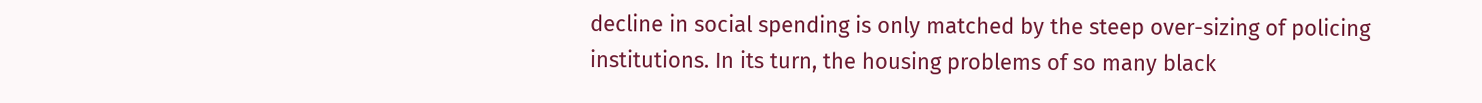decline in social spending is only matched by the steep over-sizing of policing institutions. In its turn, the housing problems of so many black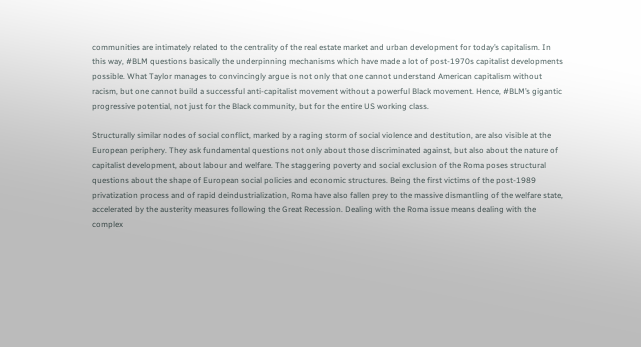communities are intimately related to the centrality of the real estate market and urban development for today’s capitalism. In this way, #BLM questions basically the underpinning mechanisms which have made a lot of post-1970s capitalist developments possible. What Taylor manages to convincingly argue is not only that one cannot understand American capitalism without racism, but one cannot build a successful anti-capitalist movement without a powerful Black movement. Hence, #BLM’s gigantic progressive potential, not just for the Black community, but for the entire US working class.

Structurally similar nodes of social conflict, marked by a raging storm of social violence and destitution, are also visible at the European periphery. They ask fundamental questions not only about those discriminated against, but also about the nature of capitalist development, about labour and welfare. The staggering poverty and social exclusion of the Roma poses structural questions about the shape of European social policies and economic structures. Being the first victims of the post-1989 privatization process and of rapid deindustrialization, Roma have also fallen prey to the massive dismantling of the welfare state, accelerated by the austerity measures following the Great Recession. Dealing with the Roma issue means dealing with the complex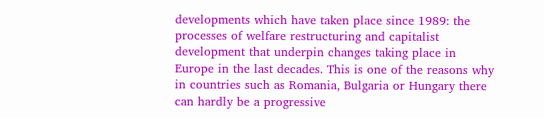developments which have taken place since 1989: the processes of welfare restructuring and capitalist development that underpin changes taking place in Europe in the last decades. This is one of the reasons why in countries such as Romania, Bulgaria or Hungary there can hardly be a progressive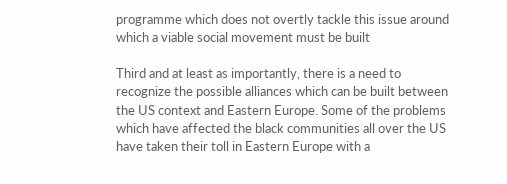programme which does not overtly tackle this issue around which a viable social movement must be built

Third and at least as importantly, there is a need to recognize the possible alliances which can be built between the US context and Eastern Europe. Some of the problems which have affected the black communities all over the US have taken their toll in Eastern Europe with a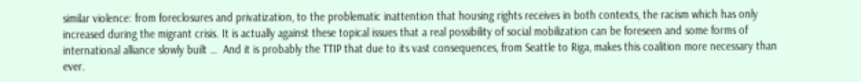similar violence: from foreclosures and privatization, to the problematic inattention that housing rights receives in both contexts, the racism which has only increased during the migrant crisis. It is actually against these topical issues that a real possibility of social mobilization can be foreseen and some forms of international alliance slowly built …  And it is probably the TTIP that due to its vast consequences, from Seattle to Riga, makes this coalition more necessary than ever.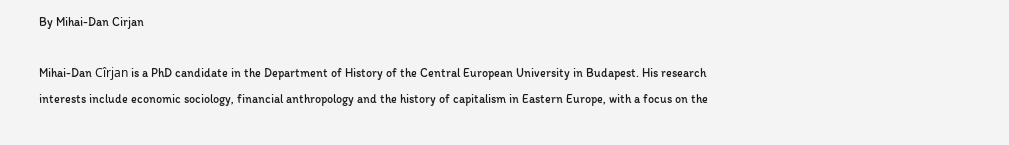By Mihai-Dan Cirjan

Mihai-Dan Cîrjan is a PhD candidate in the Department of History of the Central European University in Budapest. His research interests include economic sociology, financial anthropology and the history of capitalism in Eastern Europe, with a focus on the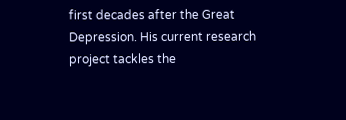first decades after the Great Depression. His current research project tackles the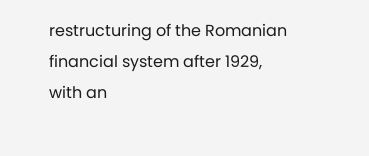restructuring of the Romanian financial system after 1929, with an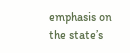emphasis on the state’s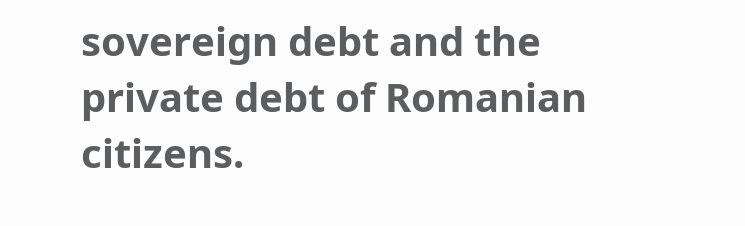sovereign debt and the private debt of Romanian citizens.